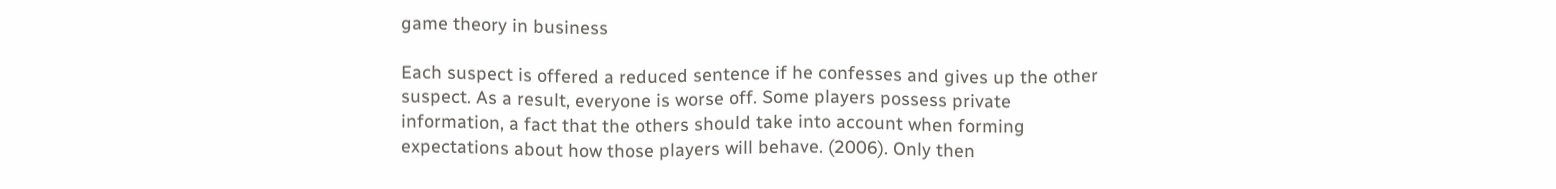game theory in business

Each suspect is offered a reduced sentence if he confesses and gives up the other suspect. As a result, everyone is worse off. Some players possess private information, a fact that the others should take into account when forming expectations about how those players will behave. (2006). Only then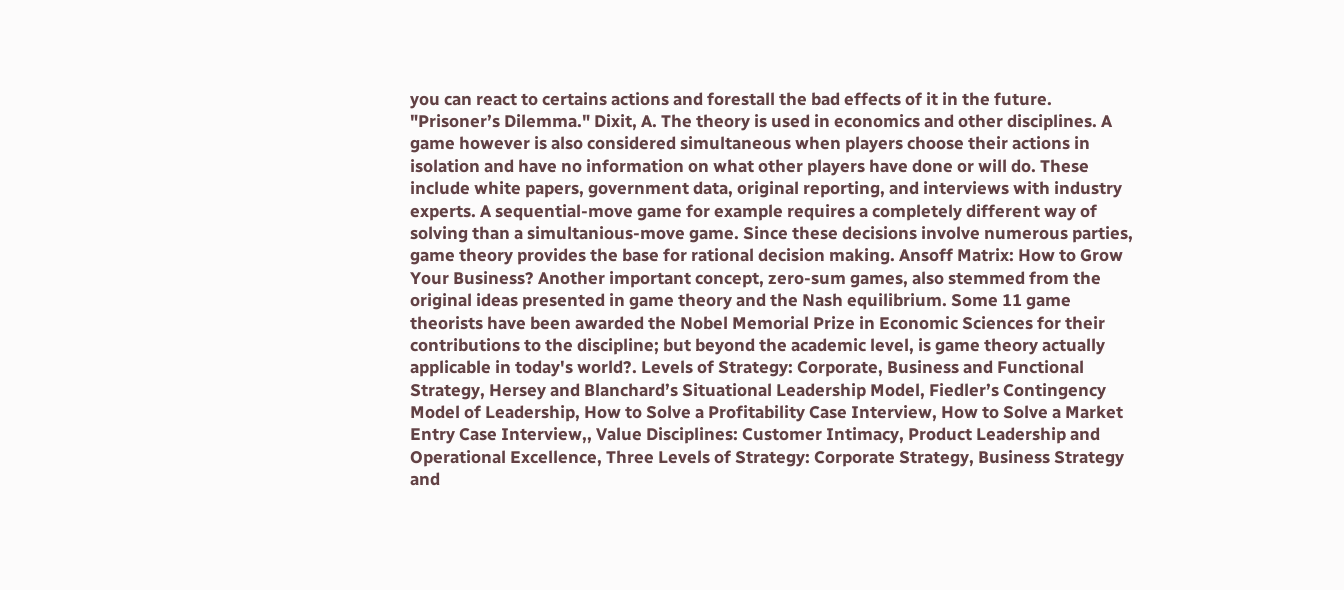you can react to certains actions and forestall the bad effects of it in the future. "Prisoner’s Dilemma." Dixit, A. The theory is used in economics and other disciplines. A game however is also considered simultaneous when players choose their actions in isolation and have no information on what other players have done or will do. These include white papers, government data, original reporting, and interviews with industry experts. A sequential-move game for example requires a completely different way of solving than a simultanious-move game. Since these decisions involve numerous parties, game theory provides the base for rational decision making. Ansoff Matrix: How to Grow Your Business? Another important concept, zero-sum games, also stemmed from the original ideas presented in game theory and the Nash equilibrium. Some 11 game theorists have been awarded the Nobel Memorial Prize in Economic Sciences for their contributions to the discipline; but beyond the academic level, is game theory actually applicable in today's world?. Levels of Strategy: Corporate, Business and Functional Strategy, Hersey and Blanchard’s Situational Leadership Model, Fiedler’s Contingency Model of Leadership, How to Solve a Profitability Case Interview, How to Solve a Market Entry Case Interview,, Value Disciplines: Customer Intimacy, Product Leadership and Operational Excellence, Three Levels of Strategy: Corporate Strategy, Business Strategy and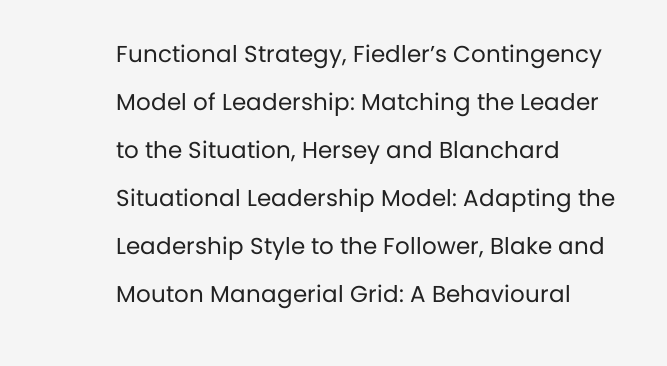Functional Strategy, Fiedler’s Contingency Model of Leadership: Matching the Leader to the Situation, Hersey and Blanchard Situational Leadership Model: Adapting the Leadership Style to the Follower, Blake and Mouton Managerial Grid: A Behavioural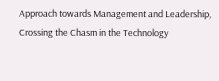Approach towards Management and Leadership, Crossing the Chasm in the Technology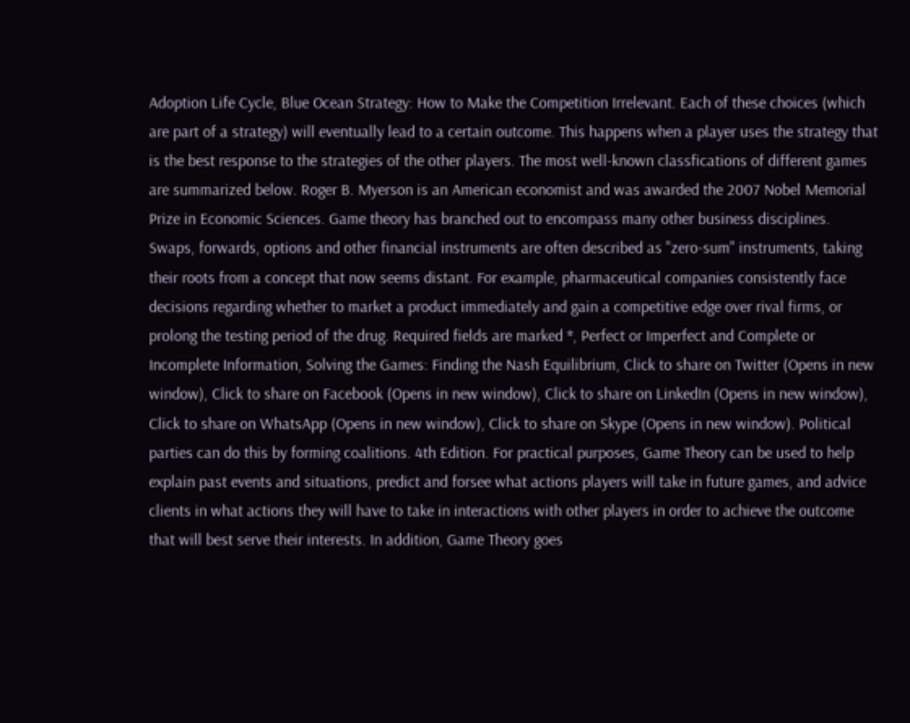Adoption Life Cycle, Blue Ocean Strategy: How to Make the Competition Irrelevant. Each of these choices (which are part of a strategy) will eventually lead to a certain outcome. This happens when a player uses the strategy that is the best response to the strategies of the other players. The most well-known classfications of different games are summarized below. Roger B. Myerson is an American economist and was awarded the 2007 Nobel Memorial Prize in Economic Sciences. Game theory has branched out to encompass many other business disciplines. Swaps, forwards, options and other financial instruments are often described as "zero-sum" instruments, taking their roots from a concept that now seems distant. For example, pharmaceutical companies consistently face decisions regarding whether to market a product immediately and gain a competitive edge over rival firms, or prolong the testing period of the drug. Required fields are marked *, Perfect or Imperfect and Complete or Incomplete Information, Solving the Games: Finding the Nash Equilibrium, Click to share on Twitter (Opens in new window), Click to share on Facebook (Opens in new window), Click to share on LinkedIn (Opens in new window), Click to share on WhatsApp (Opens in new window), Click to share on Skype (Opens in new window). Political parties can do this by forming coalitions. 4th Edition. For practical purposes, Game Theory can be used to help explain past events and situations, predict and forsee what actions players will take in future games, and advice clients in what actions they will have to take in interactions with other players in order to achieve the outcome that will best serve their interests. In addition, Game Theory goes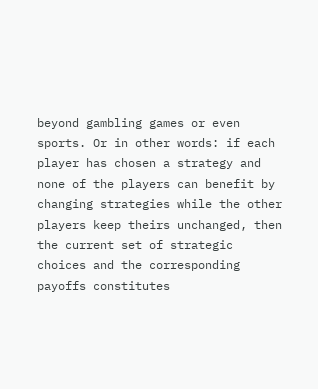beyond gambling games or even sports. Or in other words: if each player has chosen a strategy and none of the players can benefit by changing strategies while the other players keep theirs unchanged, then the current set of strategic choices and the corresponding payoffs constitutes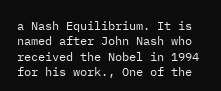a Nash Equilibrium. It is named after John Nash who received the Nobel in 1994 for his work., One of the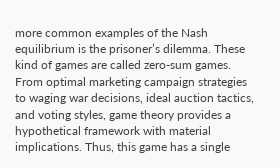more common examples of the Nash equilibrium is the prisoner’s dilemma. These kind of games are called zero-sum games. From optimal marketing campaign strategies to waging war decisions, ideal auction tactics, and voting styles, game theory provides a hypothetical framework with material implications. Thus, this game has a single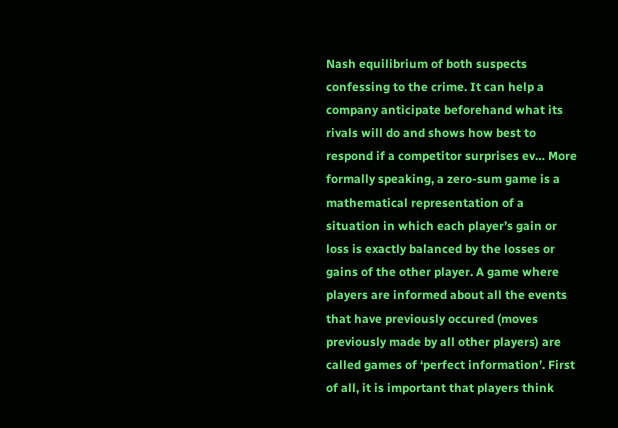Nash equilibrium of both suspects confessing to the crime. It can help a company anticipate beforehand what its rivals will do and shows how best to respond if a competitor surprises ev… More formally speaking, a zero-sum game is a mathematical representation of a situation in which each player’s gain or loss is exactly balanced by the losses or gains of the other player. A game where players are informed about all the events that have previously occured (moves previously made by all other players) are called games of ‘perfect information’. First of all, it is important that players think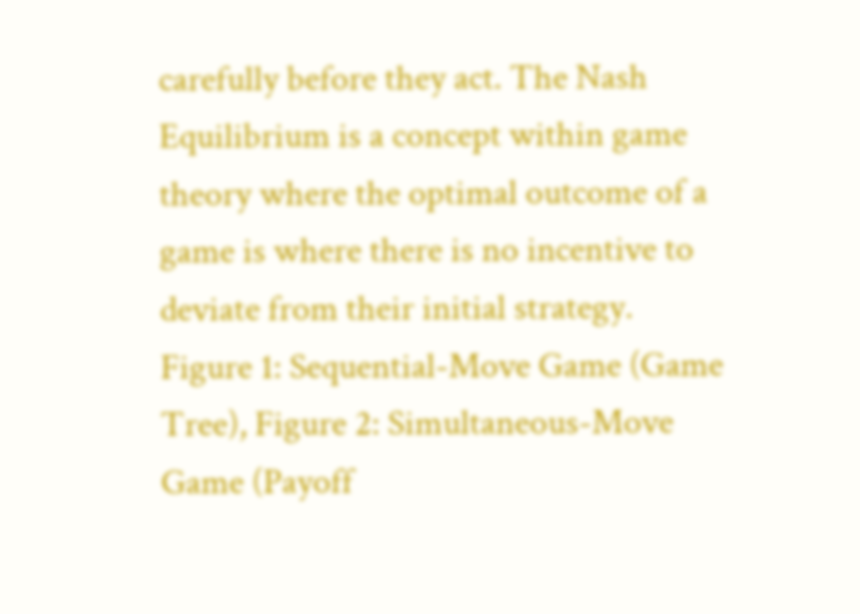carefully before they act. The Nash Equilibrium is a concept within game theory where the optimal outcome of a game is where there is no incentive to deviate from their initial strategy. Figure 1: Sequential-Move Game (Game Tree), Figure 2: Simultaneous-Move Game (Payoff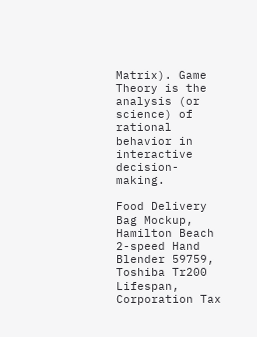Matrix). Game Theory is the analysis (or science) of rational behavior in interactive decision-making.

Food Delivery Bag Mockup, Hamilton Beach 2-speed Hand Blender 59759, Toshiba Tr200 Lifespan, Corporation Tax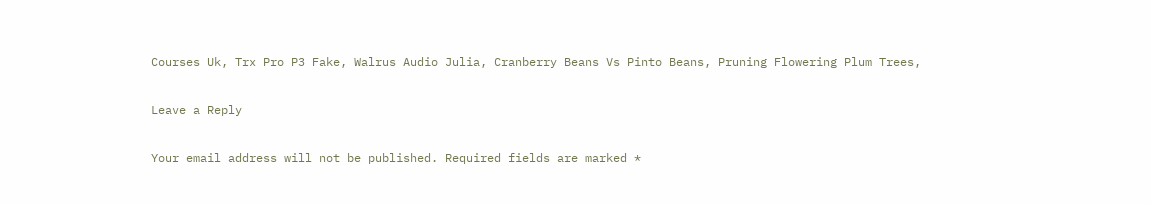Courses Uk, Trx Pro P3 Fake, Walrus Audio Julia, Cranberry Beans Vs Pinto Beans, Pruning Flowering Plum Trees,

Leave a Reply

Your email address will not be published. Required fields are marked *